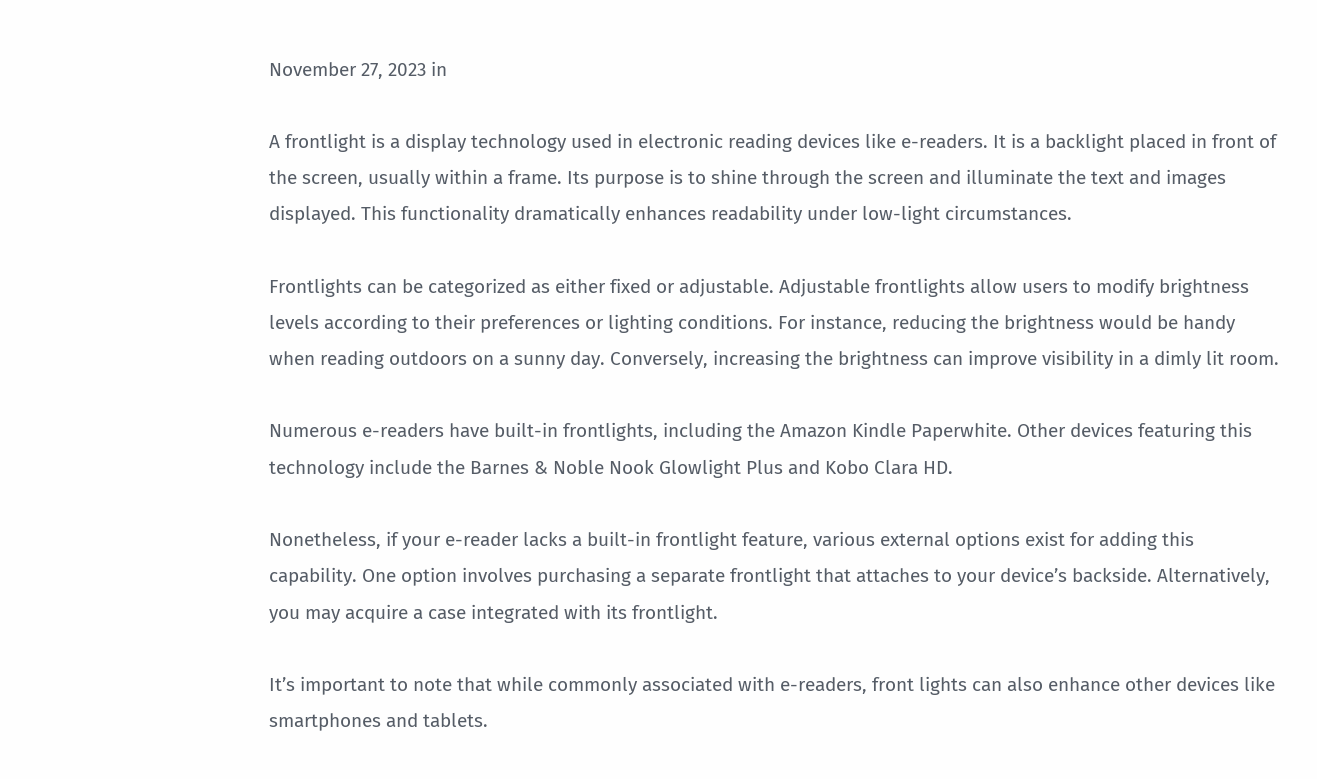November 27, 2023 in

A frontlight is a display technology used in electronic reading devices like e-readers. It is a backlight placed in front of the screen, usually within a frame. Its purpose is to shine through the screen and illuminate the text and images displayed. This functionality dramatically enhances readability under low-light circumstances.

Frontlights can be categorized as either fixed or adjustable. Adjustable frontlights allow users to modify brightness levels according to their preferences or lighting conditions. For instance, reducing the brightness would be handy when reading outdoors on a sunny day. Conversely, increasing the brightness can improve visibility in a dimly lit room.

Numerous e-readers have built-in frontlights, including the Amazon Kindle Paperwhite. Other devices featuring this technology include the Barnes & Noble Nook Glowlight Plus and Kobo Clara HD.

Nonetheless, if your e-reader lacks a built-in frontlight feature, various external options exist for adding this capability. One option involves purchasing a separate frontlight that attaches to your device’s backside. Alternatively, you may acquire a case integrated with its frontlight.

It’s important to note that while commonly associated with e-readers, front lights can also enhance other devices like smartphones and tablets.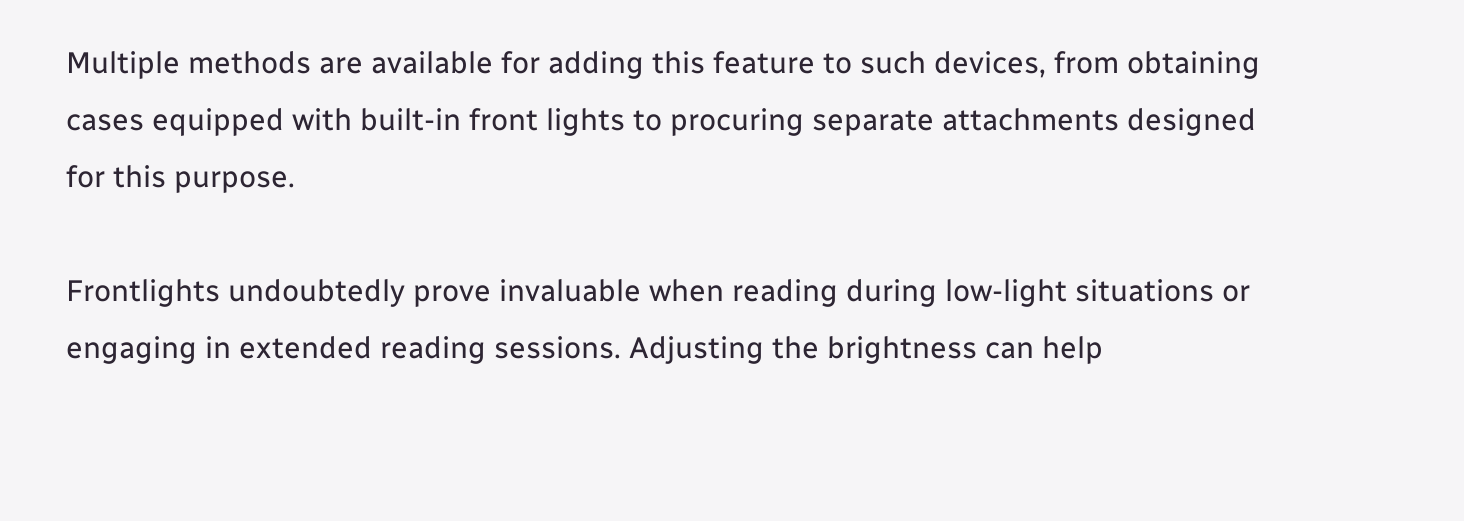Multiple methods are available for adding this feature to such devices, from obtaining cases equipped with built-in front lights to procuring separate attachments designed for this purpose.

Frontlights undoubtedly prove invaluable when reading during low-light situations or engaging in extended reading sessions. Adjusting the brightness can help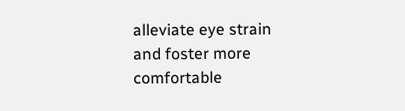alleviate eye strain and foster more comfortable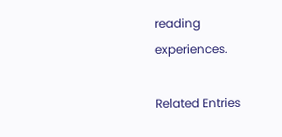reading experiences.

Related Entries